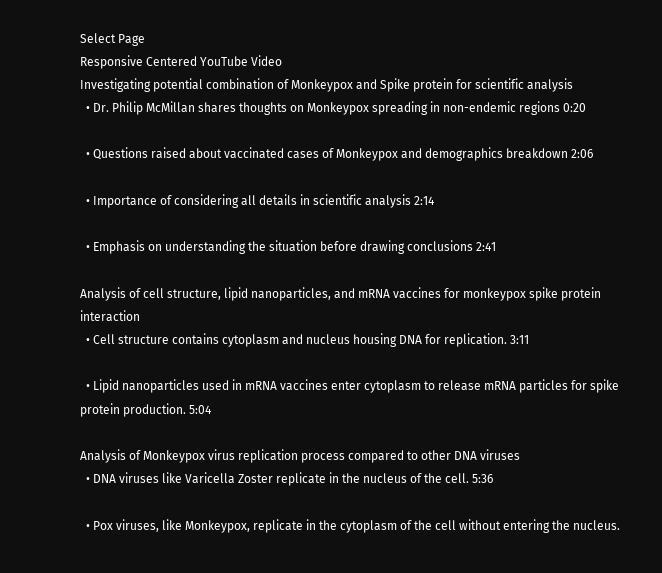Select Page
Responsive Centered YouTube Video
Investigating potential combination of Monkeypox and Spike protein for scientific analysis
  • Dr. Philip McMillan shares thoughts on Monkeypox spreading in non-endemic regions 0:20

  • Questions raised about vaccinated cases of Monkeypox and demographics breakdown 2:06

  • Importance of considering all details in scientific analysis 2:14

  • Emphasis on understanding the situation before drawing conclusions 2:41

Analysis of cell structure, lipid nanoparticles, and mRNA vaccines for monkeypox spike protein interaction
  • Cell structure contains cytoplasm and nucleus housing DNA for replication. 3:11

  • Lipid nanoparticles used in mRNA vaccines enter cytoplasm to release mRNA particles for spike protein production. 5:04

Analysis of Monkeypox virus replication process compared to other DNA viruses
  • DNA viruses like Varicella Zoster replicate in the nucleus of the cell. 5:36

  • Pox viruses, like Monkeypox, replicate in the cytoplasm of the cell without entering the nucleus.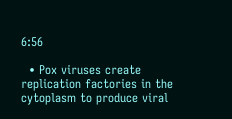6:56

  • Pox viruses create replication factories in the cytoplasm to produce viral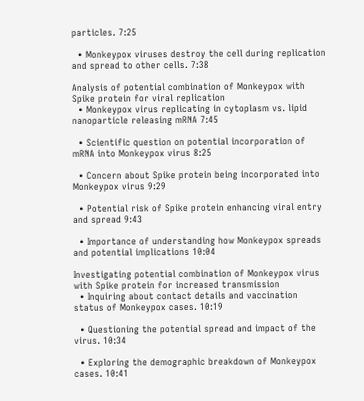particles. 7:25

  • Monkeypox viruses destroy the cell during replication and spread to other cells. 7:38

Analysis of potential combination of Monkeypox with Spike protein for viral replication
  • Monkeypox virus replicating in cytoplasm vs. lipid nanoparticle releasing mRNA 7:45

  • Scientific question on potential incorporation of mRNA into Monkeypox virus 8:25

  • Concern about Spike protein being incorporated into Monkeypox virus 9:29

  • Potential risk of Spike protein enhancing viral entry and spread 9:43

  • Importance of understanding how Monkeypox spreads and potential implications 10:04

Investigating potential combination of Monkeypox virus with Spike protein for increased transmission
  • Inquiring about contact details and vaccination status of Monkeypox cases. 10:19

  • Questioning the potential spread and impact of the virus. 10:34

  • Exploring the demographic breakdown of Monkeypox cases. 10:41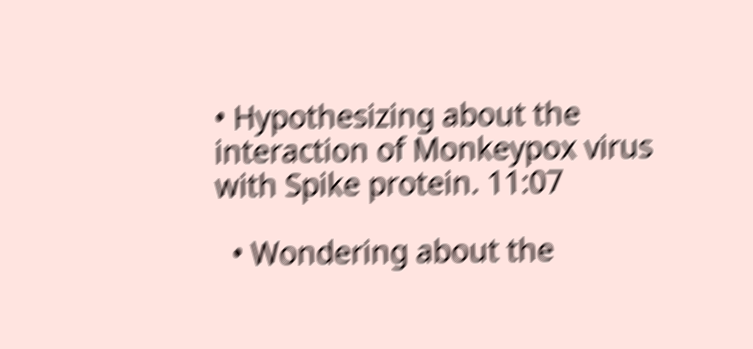• Hypothesizing about the interaction of Monkeypox virus with Spike protein. 11:07

  • Wondering about the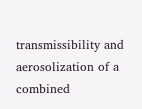transmissibility and aerosolization of a combined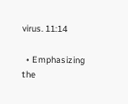virus. 11:14

  • Emphasizing the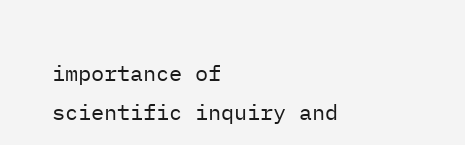importance of scientific inquiry and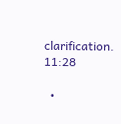clarification. 11:28

  •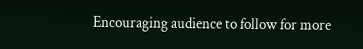Encouraging audience to follow for more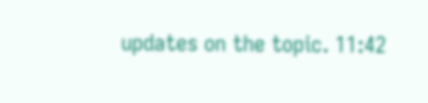updates on the topic. 11:42